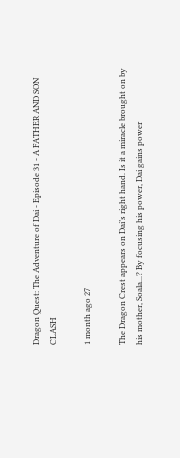Dragon Quest: The Adventure of Dai - Episode 31 - A FATHER AND SON CLASH

1 month ago 27

The Dragon Crest appears on Dai’s right hand. Is it a miracle brought on by his mother, Soala...? By focusing his power, Dai gains power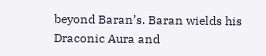beyond Baran’s. Baran wields his Draconic Aura and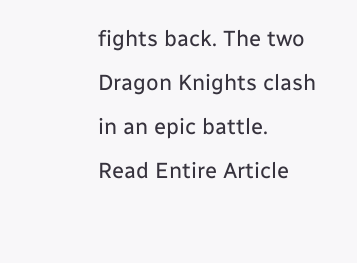fights back. The two Dragon Knights clash in an epic battle.
Read Entire Article